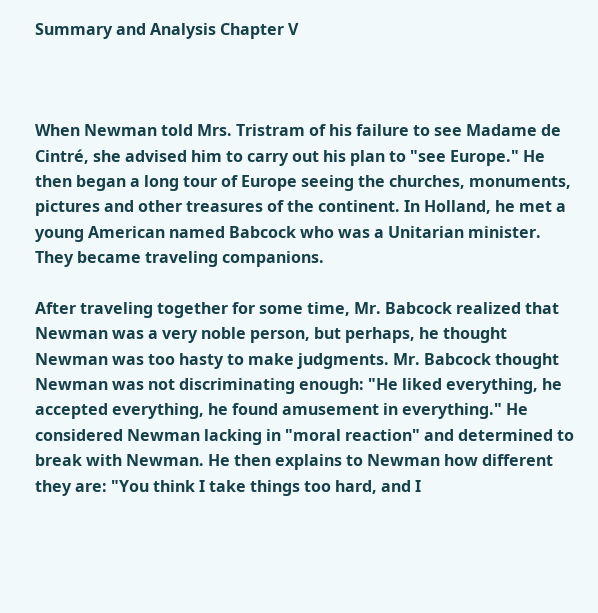Summary and Analysis Chapter V



When Newman told Mrs. Tristram of his failure to see Madame de Cintré, she advised him to carry out his plan to "see Europe." He then began a long tour of Europe seeing the churches, monuments, pictures and other treasures of the continent. In Holland, he met a young American named Babcock who was a Unitarian minister. They became traveling companions.

After traveling together for some time, Mr. Babcock realized that Newman was a very noble person, but perhaps, he thought Newman was too hasty to make judgments. Mr. Babcock thought Newman was not discriminating enough: "He liked everything, he accepted everything, he found amusement in everything." He considered Newman lacking in "moral reaction" and determined to break with Newman. He then explains to Newman how different they are: "You think I take things too hard, and I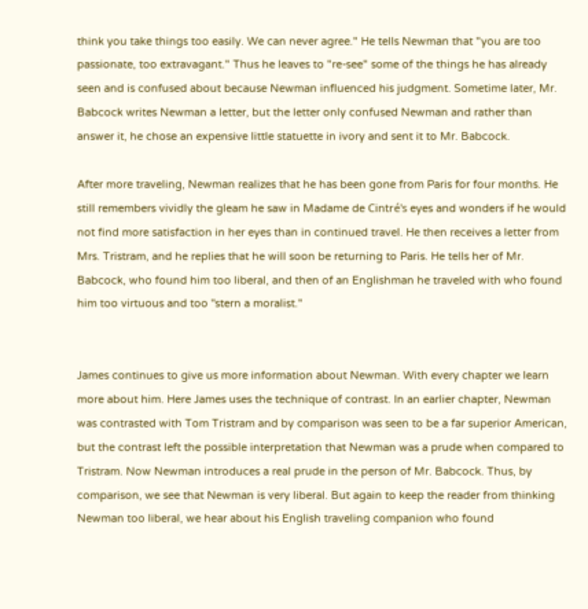think you take things too easily. We can never agree." He tells Newman that "you are too passionate, too extravagant." Thus he leaves to "re-see" some of the things he has already seen and is confused about because Newman influenced his judgment. Sometime later, Mr. Babcock writes Newman a letter, but the letter only confused Newman and rather than answer it, he chose an expensive little statuette in ivory and sent it to Mr. Babcock.

After more traveling, Newman realizes that he has been gone from Paris for four months. He still remembers vividly the gleam he saw in Madame de Cintré's eyes and wonders if he would not find more satisfaction in her eyes than in continued travel. He then receives a letter from Mrs. Tristram, and he replies that he will soon be returning to Paris. He tells her of Mr. Babcock, who found him too liberal, and then of an Englishman he traveled with who found him too virtuous and too ''stern a moralist.''


James continues to give us more information about Newman. With every chapter we learn more about him. Here James uses the technique of contrast. In an earlier chapter, Newman was contrasted with Tom Tristram and by comparison was seen to be a far superior American, but the contrast left the possible interpretation that Newman was a prude when compared to Tristram. Now Newman introduces a real prude in the person of Mr. Babcock. Thus, by comparison, we see that Newman is very liberal. But again to keep the reader from thinking Newman too liberal, we hear about his English traveling companion who found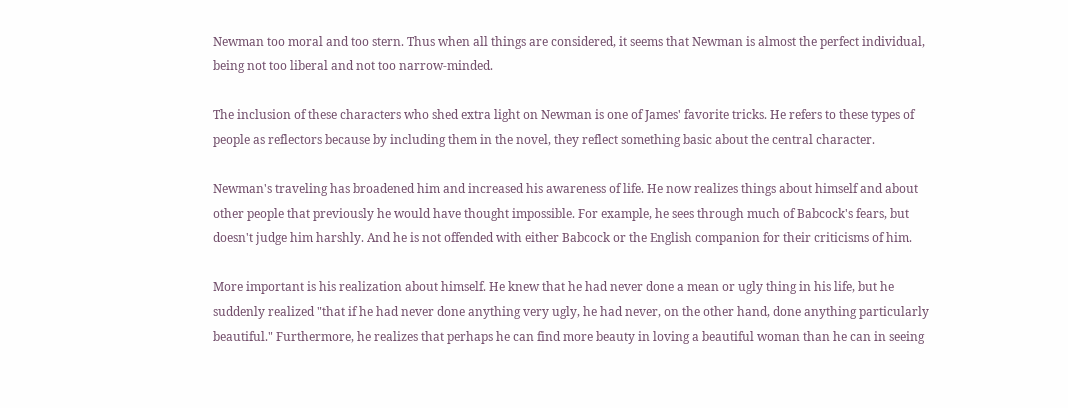Newman too moral and too stern. Thus when all things are considered, it seems that Newman is almost the perfect individual, being not too liberal and not too narrow-minded.

The inclusion of these characters who shed extra light on Newman is one of James' favorite tricks. He refers to these types of people as reflectors because by including them in the novel, they reflect something basic about the central character.

Newman's traveling has broadened him and increased his awareness of life. He now realizes things about himself and about other people that previously he would have thought impossible. For example, he sees through much of Babcock's fears, but doesn't judge him harshly. And he is not offended with either Babcock or the English companion for their criticisms of him.

More important is his realization about himself. He knew that he had never done a mean or ugly thing in his life, but he suddenly realized "that if he had never done anything very ugly, he had never, on the other hand, done anything particularly beautiful." Furthermore, he realizes that perhaps he can find more beauty in loving a beautiful woman than he can in seeing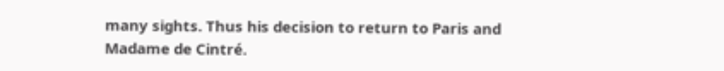many sights. Thus his decision to return to Paris and Madame de Cintré.